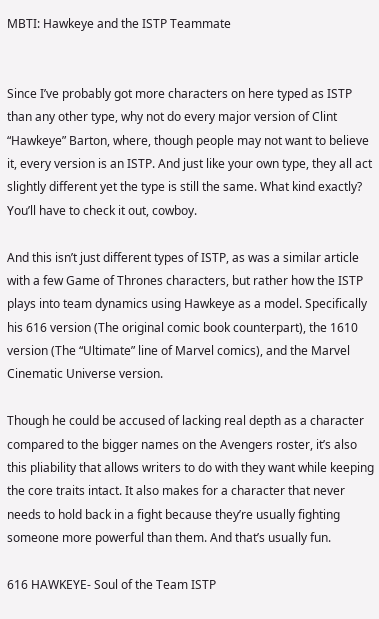MBTI: Hawkeye and the ISTP Teammate


Since I’ve probably got more characters on here typed as ISTP than any other type, why not do every major version of Clint “Hawkeye” Barton, where, though people may not want to believe it, every version is an ISTP. And just like your own type, they all act slightly different yet the type is still the same. What kind exactly? You’ll have to check it out, cowboy.

And this isn’t just different types of ISTP, as was a similar article with a few Game of Thrones characters, but rather how the ISTP plays into team dynamics using Hawkeye as a model. Specifically his 616 version (The original comic book counterpart), the 1610 version (The “Ultimate” line of Marvel comics), and the Marvel Cinematic Universe version.

Though he could be accused of lacking real depth as a character compared to the bigger names on the Avengers roster, it’s also this pliability that allows writers to do with they want while keeping the core traits intact. It also makes for a character that never needs to hold back in a fight because they’re usually fighting someone more powerful than them. And that’s usually fun.

616 HAWKEYE- Soul of the Team ISTP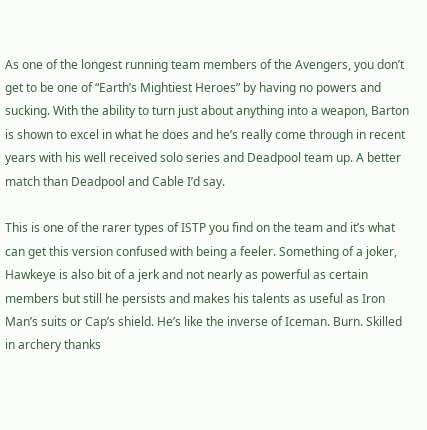As one of the longest running team members of the Avengers, you don’t get to be one of “Earth’s Mightiest Heroes” by having no powers and sucking. With the ability to turn just about anything into a weapon, Barton is shown to excel in what he does and he’s really come through in recent years with his well received solo series and Deadpool team up. A better match than Deadpool and Cable I’d say.

This is one of the rarer types of ISTP you find on the team and it’s what can get this version confused with being a feeler. Something of a joker, Hawkeye is also bit of a jerk and not nearly as powerful as certain members but still he persists and makes his talents as useful as Iron Man’s suits or Cap’s shield. He’s like the inverse of Iceman. Burn. Skilled in archery thanks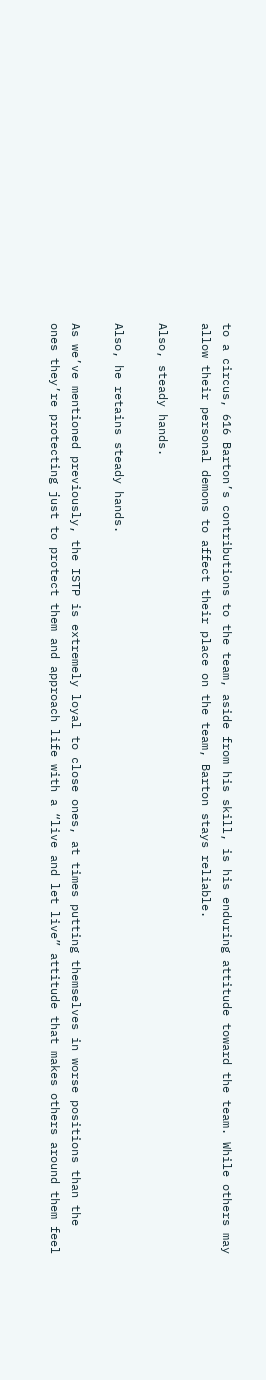to a circus, 616 Barton’s contributions to the team, aside from his skill, is his enduring attitude toward the team. While others may allow their personal demons to affect their place on the team, Barton stays reliable.

Also, steady hands.

Also, he retains steady hands.

As we’ve mentioned previously, the ISTP is extremely loyal to close ones, at times putting themselves in worse positions than the ones they’re protecting just to protect them and approach life with a “live and let live” attitude that makes others around them feel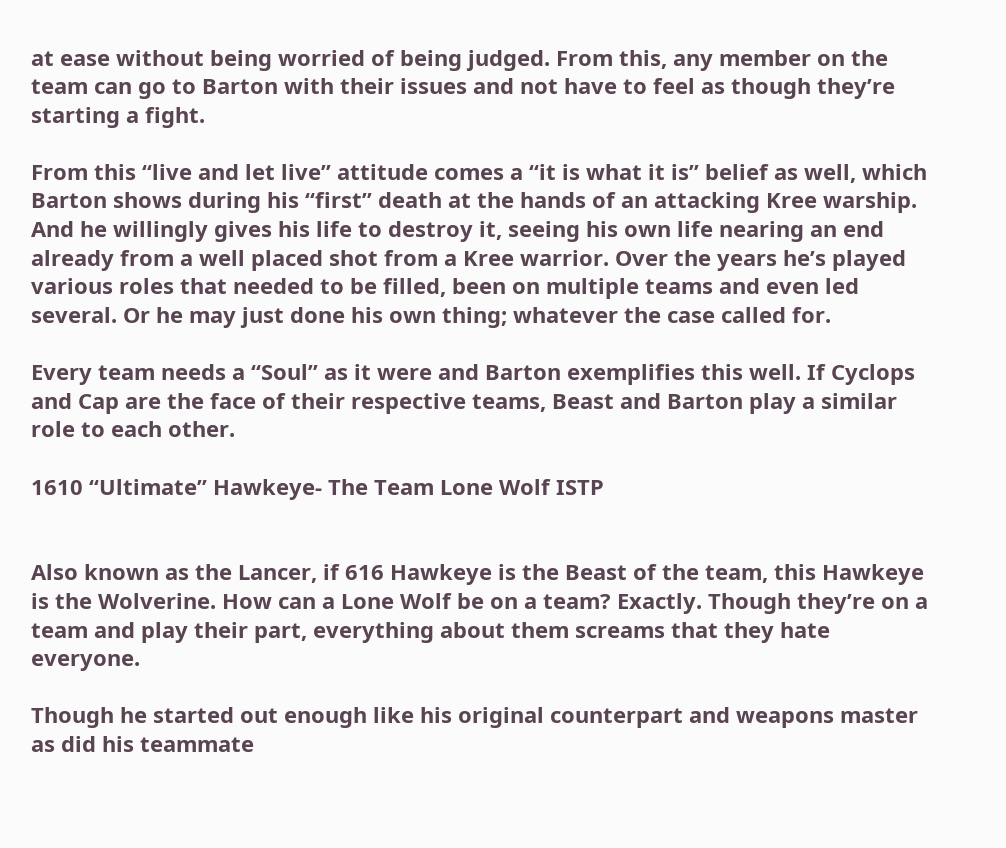at ease without being worried of being judged. From this, any member on the team can go to Barton with their issues and not have to feel as though they’re starting a fight.

From this “live and let live” attitude comes a “it is what it is” belief as well, which Barton shows during his “first” death at the hands of an attacking Kree warship. And he willingly gives his life to destroy it, seeing his own life nearing an end already from a well placed shot from a Kree warrior. Over the years he’s played various roles that needed to be filled, been on multiple teams and even led several. Or he may just done his own thing; whatever the case called for.

Every team needs a “Soul” as it were and Barton exemplifies this well. If Cyclops and Cap are the face of their respective teams, Beast and Barton play a similar role to each other.

1610 “Ultimate” Hawkeye- The Team Lone Wolf ISTP


Also known as the Lancer, if 616 Hawkeye is the Beast of the team, this Hawkeye is the Wolverine. How can a Lone Wolf be on a team? Exactly. Though they’re on a team and play their part, everything about them screams that they hate everyone.

Though he started out enough like his original counterpart and weapons master as did his teammate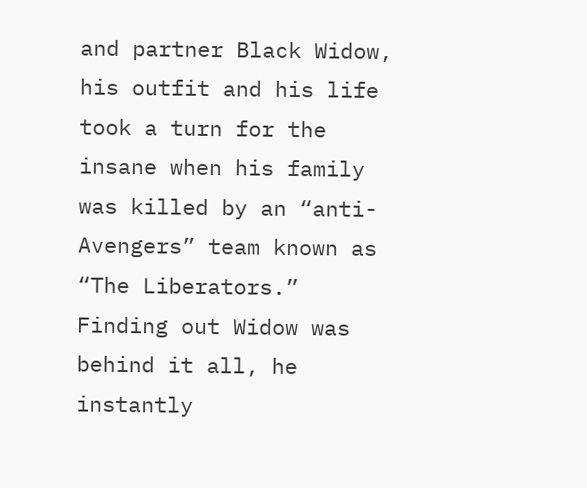and partner Black Widow, his outfit and his life took a turn for the insane when his family was killed by an “anti-Avengers” team known as “The Liberators.” Finding out Widow was behind it all, he instantly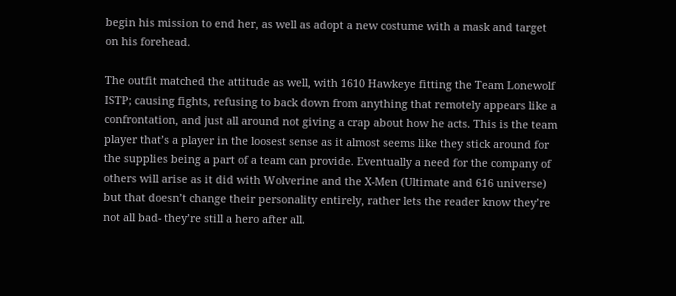begin his mission to end her, as well as adopt a new costume with a mask and target on his forehead.

The outfit matched the attitude as well, with 1610 Hawkeye fitting the Team Lonewolf ISTP; causing fights, refusing to back down from anything that remotely appears like a confrontation, and just all around not giving a crap about how he acts. This is the team player that’s a player in the loosest sense as it almost seems like they stick around for the supplies being a part of a team can provide. Eventually a need for the company of others will arise as it did with Wolverine and the X-Men (Ultimate and 616 universe) but that doesn’t change their personality entirely, rather lets the reader know they’re not all bad- they’re still a hero after all.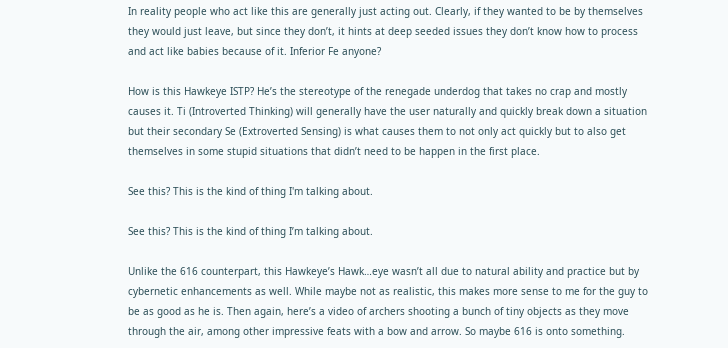In reality people who act like this are generally just acting out. Clearly, if they wanted to be by themselves they would just leave, but since they don’t, it hints at deep seeded issues they don’t know how to process and act like babies because of it. Inferior Fe anyone?

How is this Hawkeye ISTP? He’s the stereotype of the renegade underdog that takes no crap and mostly causes it. Ti (Introverted Thinking) will generally have the user naturally and quickly break down a situation but their secondary Se (Extroverted Sensing) is what causes them to not only act quickly but to also get themselves in some stupid situations that didn’t need to be happen in the first place.

See this? This is the kind of thing I'm talking about.

See this? This is the kind of thing I’m talking about.

Unlike the 616 counterpart, this Hawkeye’s Hawk…eye wasn’t all due to natural ability and practice but by cybernetic enhancements as well. While maybe not as realistic, this makes more sense to me for the guy to be as good as he is. Then again, here’s a video of archers shooting a bunch of tiny objects as they move through the air, among other impressive feats with a bow and arrow. So maybe 616 is onto something.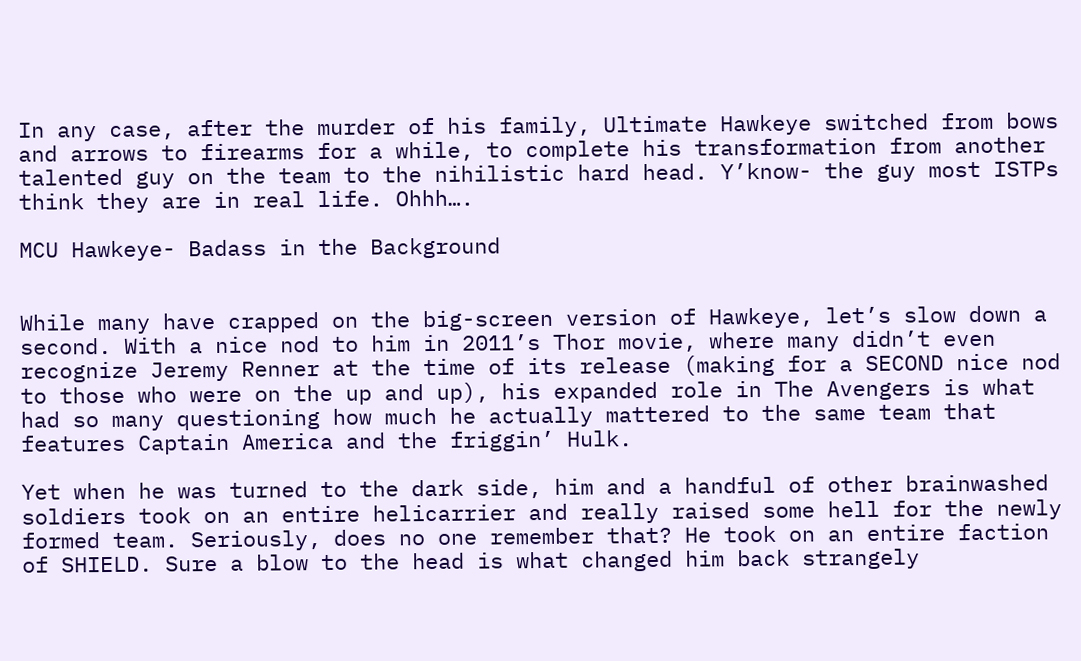In any case, after the murder of his family, Ultimate Hawkeye switched from bows and arrows to firearms for a while, to complete his transformation from another talented guy on the team to the nihilistic hard head. Y’know- the guy most ISTPs think they are in real life. Ohhh….

MCU Hawkeye- Badass in the Background


While many have crapped on the big-screen version of Hawkeye, let’s slow down a second. With a nice nod to him in 2011’s Thor movie, where many didn’t even recognize Jeremy Renner at the time of its release (making for a SECOND nice nod to those who were on the up and up), his expanded role in The Avengers is what had so many questioning how much he actually mattered to the same team that features Captain America and the friggin’ Hulk.

Yet when he was turned to the dark side, him and a handful of other brainwashed soldiers took on an entire helicarrier and really raised some hell for the newly formed team. Seriously, does no one remember that? He took on an entire faction of SHIELD. Sure a blow to the head is what changed him back strangely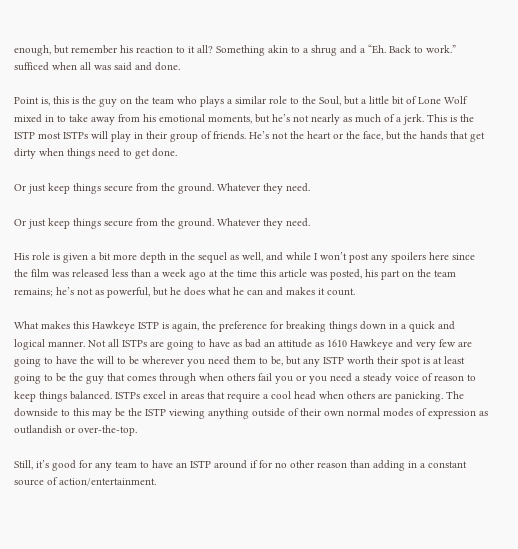enough, but remember his reaction to it all? Something akin to a shrug and a “Eh. Back to work.” sufficed when all was said and done.

Point is, this is the guy on the team who plays a similar role to the Soul, but a little bit of Lone Wolf mixed in to take away from his emotional moments, but he’s not nearly as much of a jerk. This is the ISTP most ISTPs will play in their group of friends. He’s not the heart or the face, but the hands that get dirty when things need to get done.

Or just keep things secure from the ground. Whatever they need.

Or just keep things secure from the ground. Whatever they need.

His role is given a bit more depth in the sequel as well, and while I won’t post any spoilers here since the film was released less than a week ago at the time this article was posted, his part on the team remains; he’s not as powerful, but he does what he can and makes it count.

What makes this Hawkeye ISTP is again, the preference for breaking things down in a quick and logical manner. Not all ISTPs are going to have as bad an attitude as 1610 Hawkeye and very few are going to have the will to be wherever you need them to be, but any ISTP worth their spot is at least going to be the guy that comes through when others fail you or you need a steady voice of reason to keep things balanced. ISTPs excel in areas that require a cool head when others are panicking. The downside to this may be the ISTP viewing anything outside of their own normal modes of expression as outlandish or over-the-top.

Still, it’s good for any team to have an ISTP around if for no other reason than adding in a constant source of action/entertainment.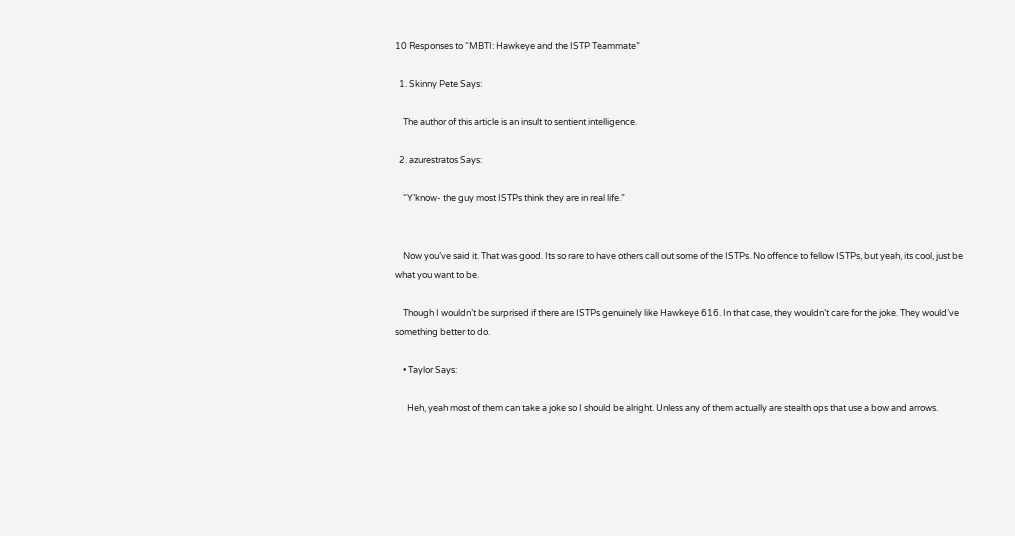10 Responses to “MBTI: Hawkeye and the ISTP Teammate”

  1. Skinny Pete Says:

    The author of this article is an insult to sentient intelligence.

  2. azurestratos Says:

    “Y’know- the guy most ISTPs think they are in real life.”


    Now you’ve said it. That was good. Its so rare to have others call out some of the ISTPs. No offence to fellow ISTPs, but yeah, its cool, just be what you want to be.

    Though I wouldn’t be surprised if there are ISTPs genuinely like Hawkeye 616. In that case, they wouldn’t care for the joke. They would’ve something better to do.

    • Taylor Says:

      Heh, yeah most of them can take a joke so I should be alright. Unless any of them actually are stealth ops that use a bow and arrows.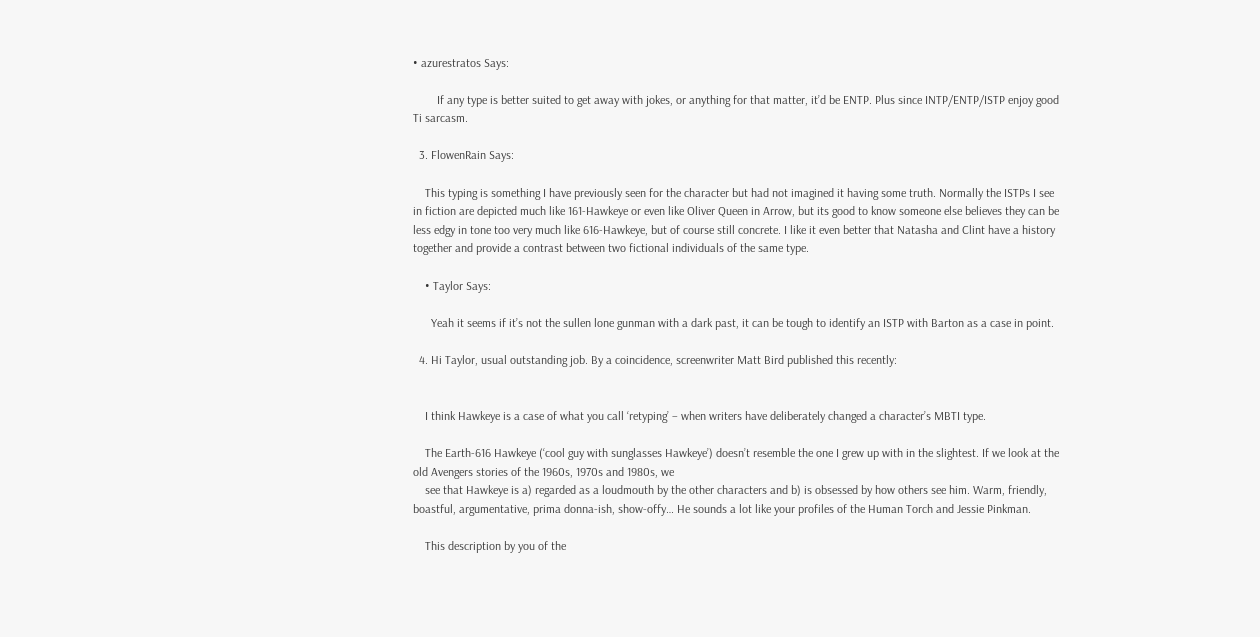• azurestratos Says:

        If any type is better suited to get away with jokes, or anything for that matter, it’d be ENTP. Plus since INTP/ENTP/ISTP enjoy good Ti sarcasm.

  3. FlowenRain Says:

    This typing is something I have previously seen for the character but had not imagined it having some truth. Normally the ISTPs I see in fiction are depicted much like 161-Hawkeye or even like Oliver Queen in Arrow, but its good to know someone else believes they can be less edgy in tone too very much like 616-Hawkeye, but of course still concrete. I like it even better that Natasha and Clint have a history together and provide a contrast between two fictional individuals of the same type.

    • Taylor Says:

      Yeah it seems if it’s not the sullen lone gunman with a dark past, it can be tough to identify an ISTP with Barton as a case in point.

  4. Hi Taylor, usual outstanding job. By a coincidence, screenwriter Matt Bird published this recently:


    I think Hawkeye is a case of what you call ‘retyping’ – when writers have deliberately changed a character’s MBTI type.

    The Earth-616 Hawkeye (‘cool guy with sunglasses Hawkeye’) doesn’t resemble the one I grew up with in the slightest. If we look at the old Avengers stories of the 1960s, 1970s and 1980s, we
    see that Hawkeye is a) regarded as a loudmouth by the other characters and b) is obsessed by how others see him. Warm, friendly, boastful, argumentative, prima donna-ish, show-offy… He sounds a lot like your profiles of the Human Torch and Jessie Pinkman.

    This description by you of the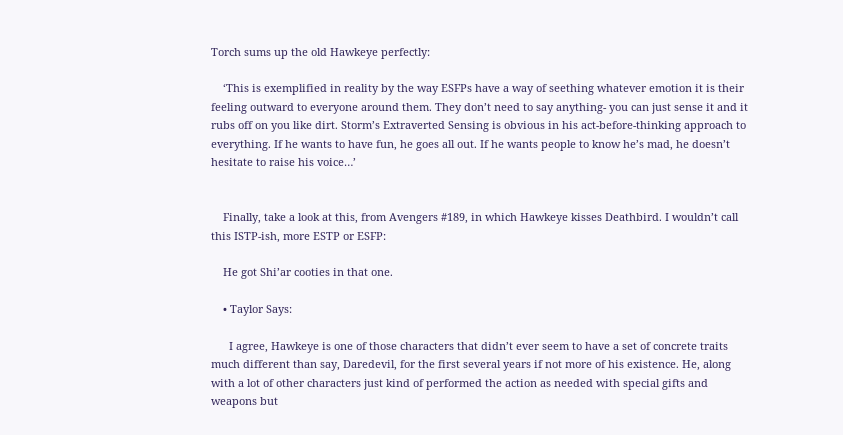Torch sums up the old Hawkeye perfectly:

    ‘This is exemplified in reality by the way ESFPs have a way of seething whatever emotion it is their feeling outward to everyone around them. They don’t need to say anything- you can just sense it and it rubs off on you like dirt. Storm’s Extraverted Sensing is obvious in his act-before-thinking approach to everything. If he wants to have fun, he goes all out. If he wants people to know he’s mad, he doesn’t hesitate to raise his voice…’


    Finally, take a look at this, from Avengers #189, in which Hawkeye kisses Deathbird. I wouldn’t call this ISTP-ish, more ESTP or ESFP:

    He got Shi’ar cooties in that one.

    • Taylor Says:

      I agree, Hawkeye is one of those characters that didn’t ever seem to have a set of concrete traits much different than say, Daredevil, for the first several years if not more of his existence. He, along with a lot of other characters just kind of performed the action as needed with special gifts and weapons but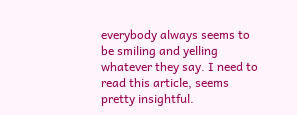everybody always seems to be smiling and yelling whatever they say. I need to read this article, seems pretty insightful.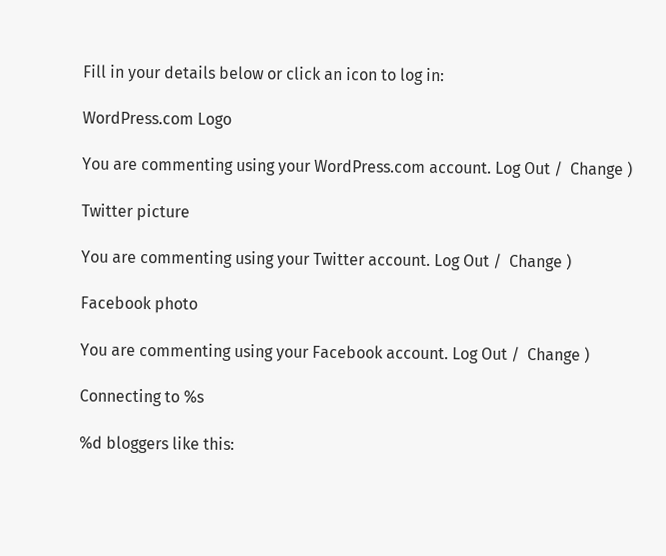Fill in your details below or click an icon to log in:

WordPress.com Logo

You are commenting using your WordPress.com account. Log Out /  Change )

Twitter picture

You are commenting using your Twitter account. Log Out /  Change )

Facebook photo

You are commenting using your Facebook account. Log Out /  Change )

Connecting to %s

%d bloggers like this: